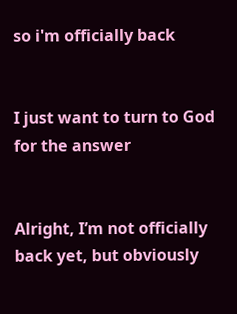so i'm officially back


I just want to turn to God for the answer


Alright, I’m not officially back yet, but obviously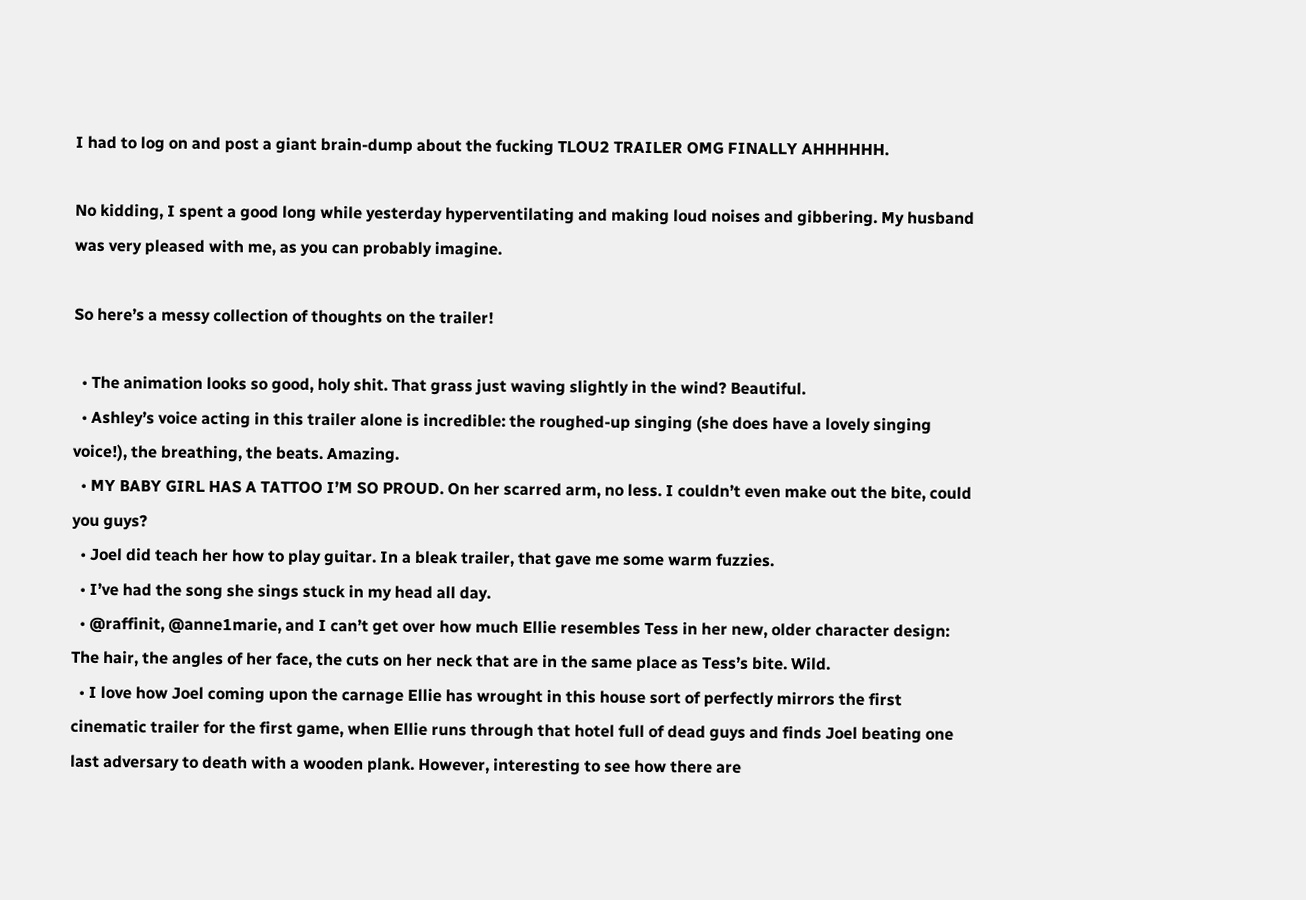I had to log on and post a giant brain-dump about the fucking TLOU2 TRAILER OMG FINALLY AHHHHHH.

No kidding, I spent a good long while yesterday hyperventilating and making loud noises and gibbering. My husband was very pleased with me, as you can probably imagine.

So here’s a messy collection of thoughts on the trailer!

  • The animation looks so good, holy shit. That grass just waving slightly in the wind? Beautiful.
  • Ashley’s voice acting in this trailer alone is incredible: the roughed-up singing (she does have a lovely singing voice!), the breathing, the beats. Amazing.
  • MY BABY GIRL HAS A TATTOO I’M SO PROUD. On her scarred arm, no less. I couldn’t even make out the bite, could you guys?
  • Joel did teach her how to play guitar. In a bleak trailer, that gave me some warm fuzzies.
  • I’ve had the song she sings stuck in my head all day.
  • @raffinit, @anne1marie, and I can’t get over how much Ellie resembles Tess in her new, older character design: The hair, the angles of her face, the cuts on her neck that are in the same place as Tess’s bite. Wild.
  • I love how Joel coming upon the carnage Ellie has wrought in this house sort of perfectly mirrors the first cinematic trailer for the first game, when Ellie runs through that hotel full of dead guys and finds Joel beating one last adversary to death with a wooden plank. However, interesting to see how there are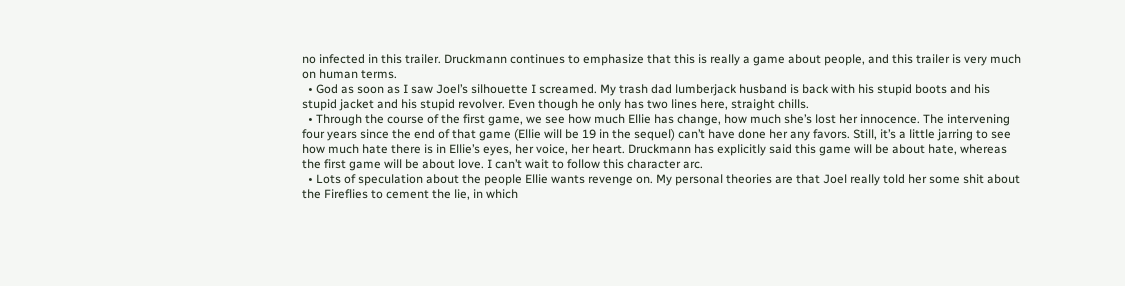no infected in this trailer. Druckmann continues to emphasize that this is really a game about people, and this trailer is very much on human terms.
  • God as soon as I saw Joel’s silhouette I screamed. My trash dad lumberjack husband is back with his stupid boots and his stupid jacket and his stupid revolver. Even though he only has two lines here, straight chills.
  • Through the course of the first game, we see how much Ellie has change, how much she’s lost her innocence. The intervening four years since the end of that game (Ellie will be 19 in the sequel) can’t have done her any favors. Still, it’s a little jarring to see how much hate there is in Ellie’s eyes, her voice, her heart. Druckmann has explicitly said this game will be about hate, whereas the first game will be about love. I can’t wait to follow this character arc.
  • Lots of speculation about the people Ellie wants revenge on. My personal theories are that Joel really told her some shit about the Fireflies to cement the lie, in which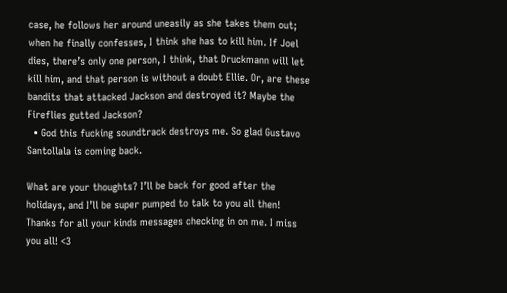case, he follows her around uneasily as she takes them out; when he finally confesses, I think she has to kill him. If Joel dies, there’s only one person, I think, that Druckmann will let kill him, and that person is without a doubt Ellie. Or, are these bandits that attacked Jackson and destroyed it? Maybe the Fireflies gutted Jackson?
  • God this fucking soundtrack destroys me. So glad Gustavo Santollala is coming back.

What are your thoughts? I’ll be back for good after the holidays, and I’ll be super pumped to talk to you all then! Thanks for all your kinds messages checking in on me. I miss you all! <3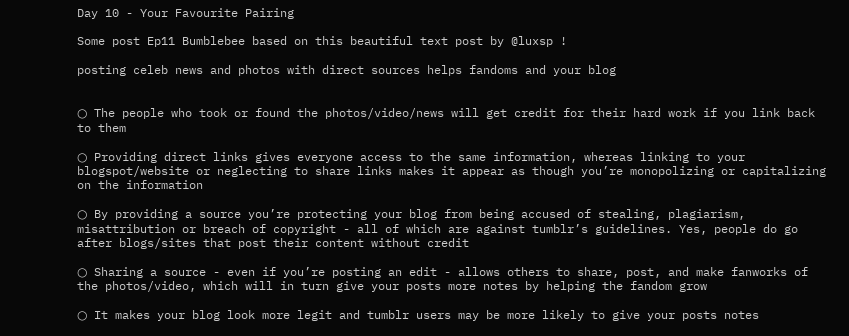Day 10 - Your Favourite Pairing

Some post Ep11 Bumblebee based on this beautiful text post by @luxsp !

posting celeb news and photos with direct sources helps fandoms and your blog


○ The people who took or found the photos/video/news will get credit for their hard work if you link back to them

○ Providing direct links gives everyone access to the same information, whereas linking to your blogspot/website or neglecting to share links makes it appear as though you’re monopolizing or capitalizing on the information

○ By providing a source you’re protecting your blog from being accused of stealing, plagiarism, misattribution or breach of copyright - all of which are against tumblr’s guidelines. Yes, people do go after blogs/sites that post their content without credit

○ Sharing a source - even if you’re posting an edit - allows others to share, post, and make fanworks of the photos/video, which will in turn give your posts more notes by helping the fandom grow

○ It makes your blog look more legit and tumblr users may be more likely to give your posts notes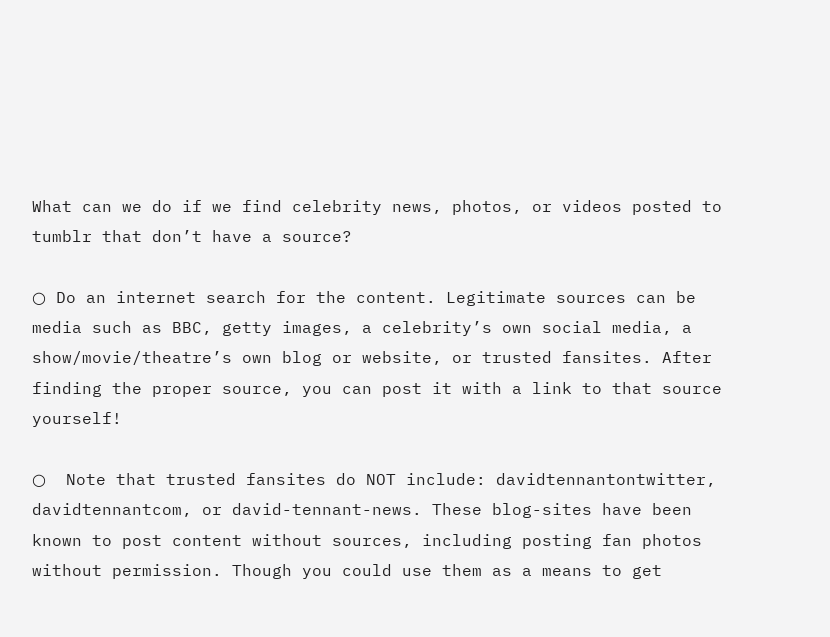What can we do if we find celebrity news, photos, or videos posted to tumblr that don’t have a source?

○ Do an internet search for the content. Legitimate sources can be media such as BBC, getty images, a celebrity’s own social media, a show/movie/theatre’s own blog or website, or trusted fansites. After finding the proper source, you can post it with a link to that source yourself!

○  Note that trusted fansites do NOT include: davidtennantontwitter, davidtennantcom, or david-tennant-news. These blog-sites have been known to post content without sources, including posting fan photos without permission. Though you could use them as a means to get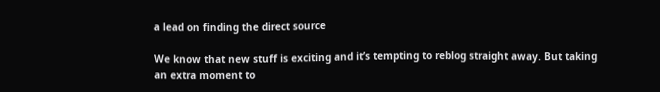a lead on finding the direct source

We know that new stuff is exciting and it’s tempting to reblog straight away. But taking an extra moment to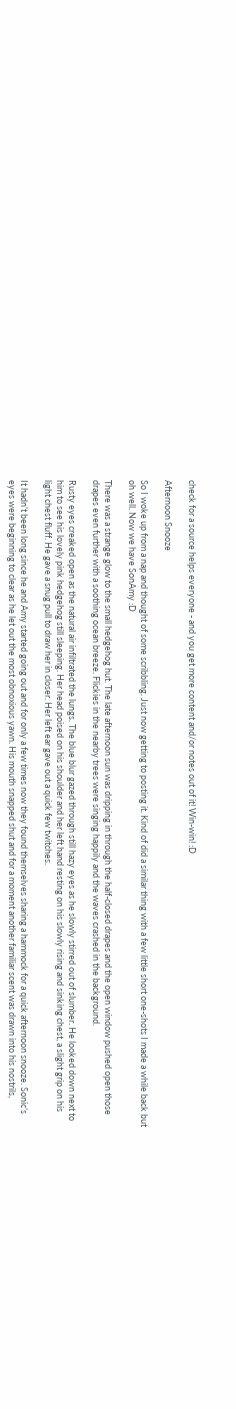check for a source helps everyone - and you get more content and/or notes out of it! Win-win! :D

Afternoon Snooze

So I woke up from a nap and thought of some scribbling. Just now getting to posting it. Kind of did a similar thing with a few little short one-shots I made a while back but oh well. Now we have SonAmy :D

There was a strange glow to the small hedgehog hut. The late afternoon sun was dripping in through the half-closed drapes and the open window pushed open those drapes even further with a soothing ocean breeze. Flickies in the nearby trees were singing happily and the waves crashed in the background.

Rusty eyes creaked open as the natural air infiltrated the lungs. The blue blur gazed through still hazy eyes as he slowly stirred out of slumber. He looked down next to him to see his lovely pink hedgehog still sleeping. Her head poised on his shoulder and her left hand resting on his slowly rising and sinking chest, a slight grip on his light chest fluff. He gave a snug pull to draw her in closer. Her left ear gave out a quick few twitches.

It hadn’t been long since he and Amy started going out and for only a few times now they found themselves sharing a hammock for a quick afternoon snooze. Sonic’s eyes were beginning to clear as he let out the most obnoxious yawn. His mouth snapped shut and for a moment another familiar scent was drawn into his nostrils,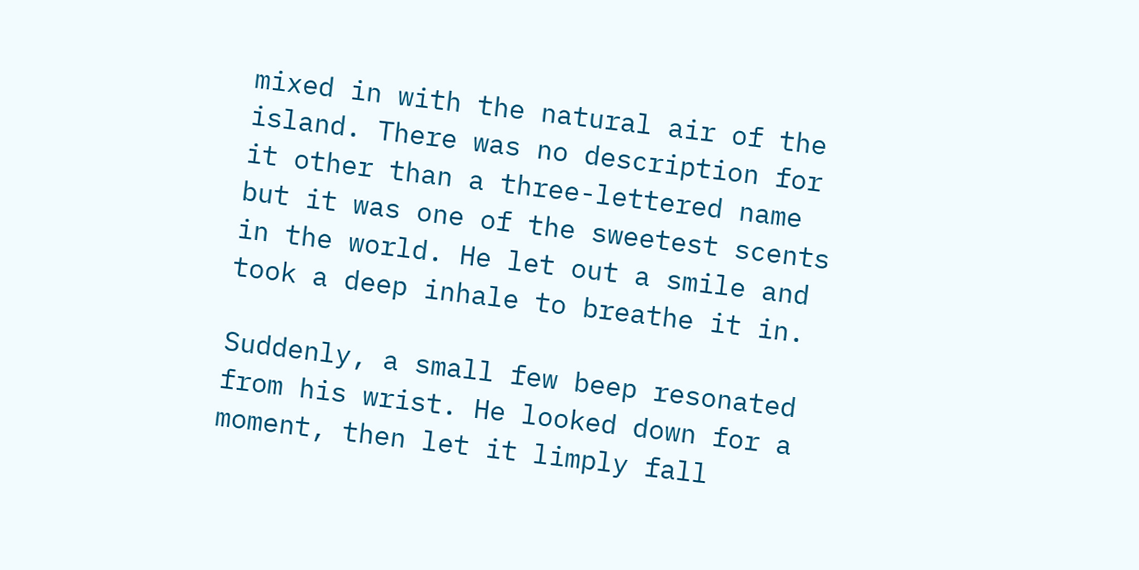mixed in with the natural air of the island. There was no description for it other than a three-lettered name but it was one of the sweetest scents in the world. He let out a smile and took a deep inhale to breathe it in.

Suddenly, a small few beep resonated from his wrist. He looked down for a moment, then let it limply fall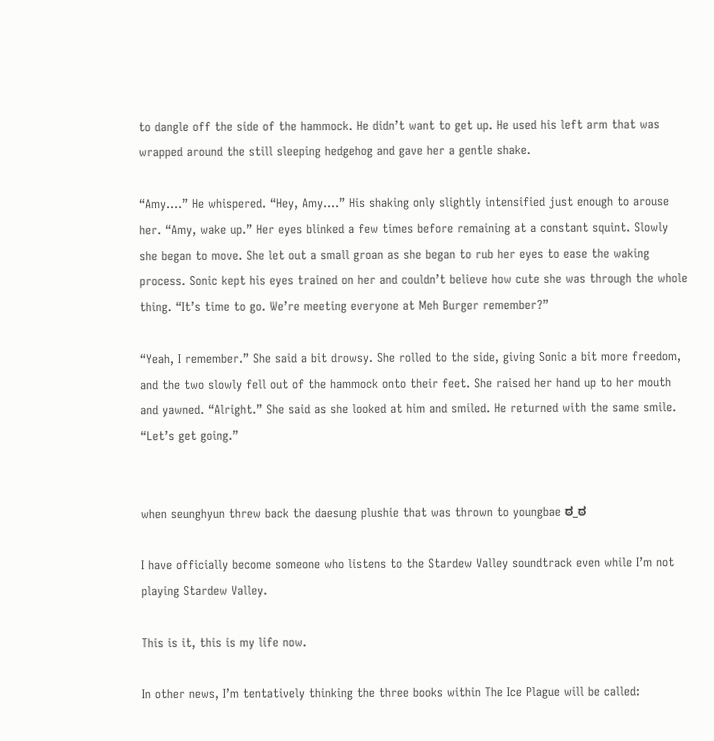to dangle off the side of the hammock. He didn’t want to get up. He used his left arm that was wrapped around the still sleeping hedgehog and gave her a gentle shake.

“Amy….” He whispered. “Hey, Amy….” His shaking only slightly intensified just enough to arouse her. “Amy, wake up.” Her eyes blinked a few times before remaining at a constant squint. Slowly she began to move. She let out a small groan as she began to rub her eyes to ease the waking process. Sonic kept his eyes trained on her and couldn’t believe how cute she was through the whole thing. “It’s time to go. We’re meeting everyone at Meh Burger remember?”

“Yeah, I remember.” She said a bit drowsy. She rolled to the side, giving Sonic a bit more freedom, and the two slowly fell out of the hammock onto their feet. She raised her hand up to her mouth and yawned. “Alright.” She said as she looked at him and smiled. He returned with the same smile. “Let’s get going.”


when seunghyun threw back the daesung plushie that was thrown to youngbae ಠ_ಠ

I have officially become someone who listens to the Stardew Valley soundtrack even while I’m not playing Stardew Valley.

This is it, this is my life now.

In other news, I’m tentatively thinking the three books within The Ice Plague will be called: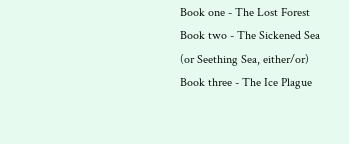Book one - The Lost Forest
Book two - The Sickened Sea (or Seething Sea, either/or)
Book three - The Ice Plague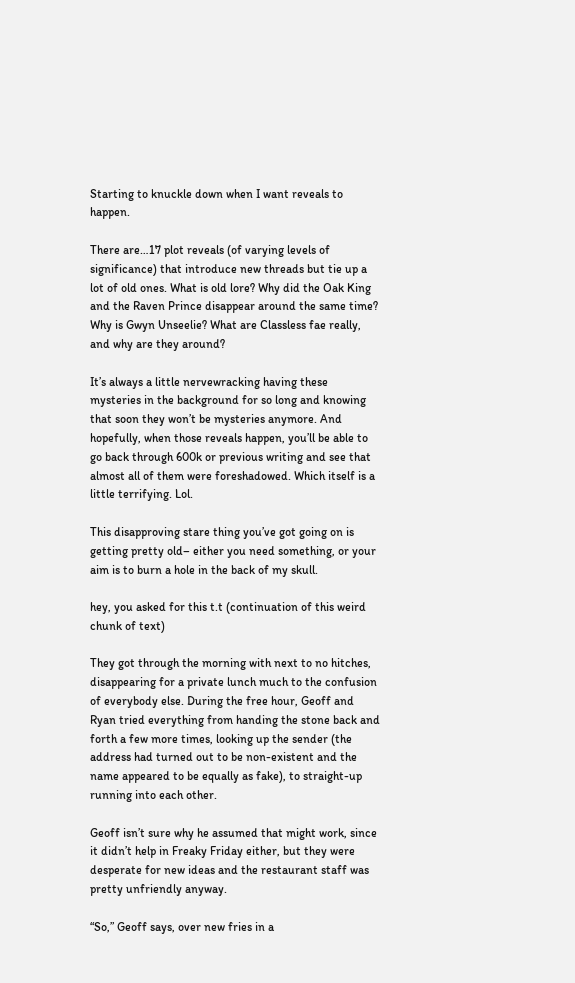Starting to knuckle down when I want reveals to happen.

There are…17 plot reveals (of varying levels of significance) that introduce new threads but tie up a lot of old ones. What is old lore? Why did the Oak King and the Raven Prince disappear around the same time? Why is Gwyn Unseelie? What are Classless fae really, and why are they around?

It’s always a little nervewracking having these mysteries in the background for so long and knowing that soon they won’t be mysteries anymore. And hopefully, when those reveals happen, you’ll be able to go back through 600k or previous writing and see that almost all of them were foreshadowed. Which itself is a little terrifying. Lol.

This disapproving stare thing you’ve got going on is getting pretty old– either you need something, or your aim is to burn a hole in the back of my skull.

hey, you asked for this t.t (continuation of this weird chunk of text)

They got through the morning with next to no hitches, disappearing for a private lunch much to the confusion of everybody else. During the free hour, Geoff and Ryan tried everything from handing the stone back and forth a few more times, looking up the sender (the address had turned out to be non-existent and the name appeared to be equally as fake), to straight-up running into each other.

Geoff isn’t sure why he assumed that might work, since it didn’t help in Freaky Friday either, but they were desperate for new ideas and the restaurant staff was pretty unfriendly anyway.

“So,” Geoff says, over new fries in a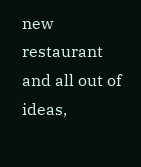new restaurant and all out of ideas,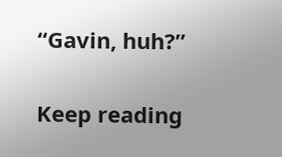“Gavin, huh?”

Keep reading